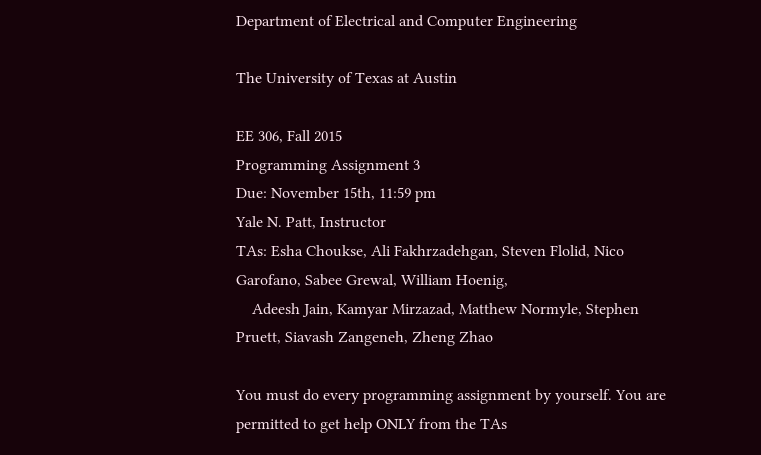Department of Electrical and Computer Engineering

The University of Texas at Austin

EE 306, Fall 2015
Programming Assignment 3
Due: November 15th, 11:59 pm
Yale N. Patt, Instructor
TAs: Esha Choukse, Ali Fakhrzadehgan, Steven Flolid, Nico Garofano, Sabee Grewal, William Hoenig,
    Adeesh Jain, Kamyar Mirzazad, Matthew Normyle, Stephen Pruett, Siavash Zangeneh, Zheng Zhao

You must do every programming assignment by yourself. You are permitted to get help ONLY from the TAs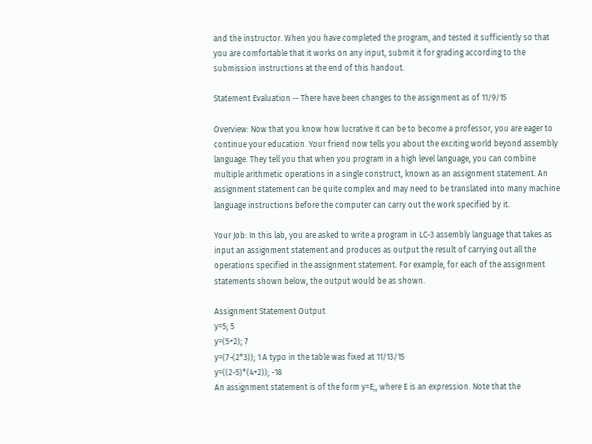and the instructor. When you have completed the program, and tested it sufficiently so that you are comfortable that it works on any input, submit it for grading according to the submission instructions at the end of this handout.

Statement Evaluation -- There have been changes to the assignment as of 11/9/15

Overview: Now that you know how lucrative it can be to become a professor, you are eager to continue your education. Your friend now tells you about the exciting world beyond assembly language. They tell you that when you program in a high level language, you can combine multiple arithmetic operations in a single construct, known as an assignment statement. An assignment statement can be quite complex and may need to be translated into many machine language instructions before the computer can carry out the work specified by it.

Your Job: In this lab, you are asked to write a program in LC-3 assembly language that takes as input an assignment statement and produces as output the result of carrying out all the operations specified in the assignment statement. For example, for each of the assignment statements shown below, the output would be as shown.

Assignment Statement Output
y=5; 5
y=(5+2); 7
y=(7-(2*3)); 1 A typo in the table was fixed at 11/13/15
y=((2-5)*(4+2)); -18
An assignment statement is of the form y=E;, where E is an expression. Note that the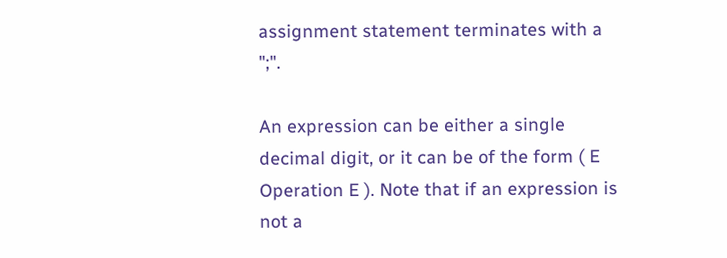assignment statement terminates with a ";".

An expression can be either a single decimal digit, or it can be of the form ( E Operation E ). Note that if an expression is not a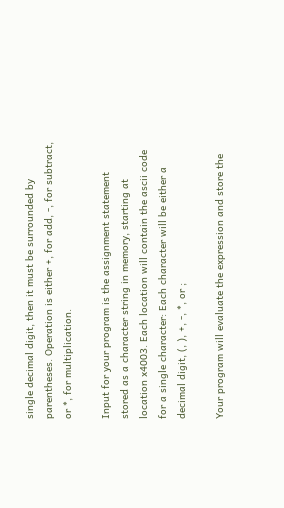single decimal digit, then it must be surrounded by parentheses. Operation is either +, for add, -, for subtract, or *, for multiplication.

Input for your program is the assignment statement stored as a character string in memory, starting at location x4003. Each location will contain the ascii code for a single character: Each character will be either a decimal digit, (, ), +, -, *, or ;

Your program will evaluate the expression and store the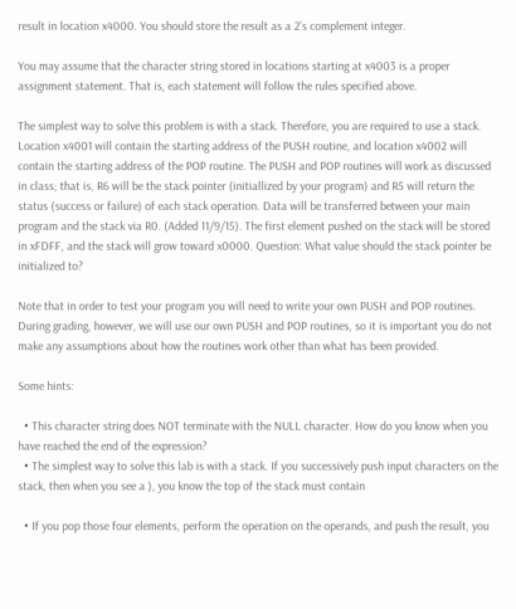result in location x4000. You should store the result as a 2's complement integer.

You may assume that the character string stored in locations starting at x4003 is a proper assignment statement. That is, each statement will follow the rules specified above.

The simplest way to solve this problem is with a stack. Therefore, you are required to use a stack. Location x4001 will contain the starting address of the PUSH routine, and location x4002 will contain the starting address of the POP routine. The PUSH and POP routines will work as discussed in class; that is, R6 will be the stack pointer (initiallized by your program) and R5 will return the status (success or failure) of each stack operation. Data will be transferred between your main program and the stack via R0. (Added 11/9/15). The first element pushed on the stack will be stored in xFDFF, and the stack will grow toward x0000. Question: What value should the stack pointer be initialized to?

Note that in order to test your program you will need to write your own PUSH and POP routines. During grading, however, we will use our own PUSH and POP routines, so it is important you do not make any assumptions about how the routines work other than what has been provided.

Some hints:

  • This character string does NOT terminate with the NULL character. How do you know when you have reached the end of the expression?
  • The simplest way to solve this lab is with a stack. If you successively push input characters on the stack, then when you see a ), you know the top of the stack must contain

  • If you pop those four elements, perform the operation on the operands, and push the result, you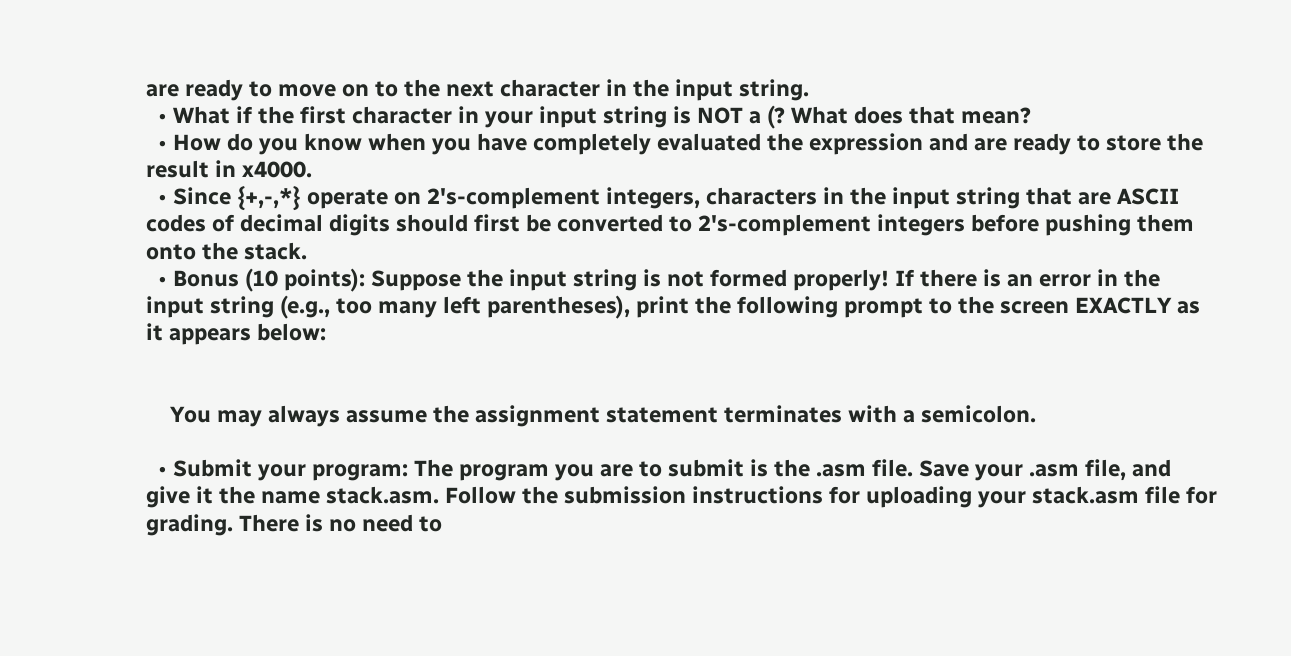are ready to move on to the next character in the input string.
  • What if the first character in your input string is NOT a (? What does that mean?
  • How do you know when you have completely evaluated the expression and are ready to store the result in x4000.
  • Since {+,-,*} operate on 2's-complement integers, characters in the input string that are ASCII codes of decimal digits should first be converted to 2's-complement integers before pushing them onto the stack.
  • Bonus (10 points): Suppose the input string is not formed properly! If there is an error in the input string (e.g., too many left parentheses), print the following prompt to the screen EXACTLY as it appears below:


    You may always assume the assignment statement terminates with a semicolon.

  • Submit your program: The program you are to submit is the .asm file. Save your .asm file, and give it the name stack.asm. Follow the submission instructions for uploading your stack.asm file for grading. There is no need to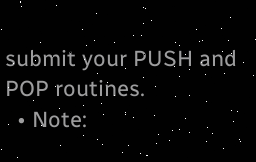submit your PUSH and POP routines.
  • Note: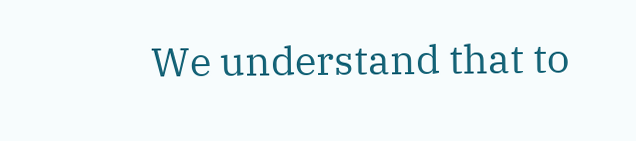We understand that to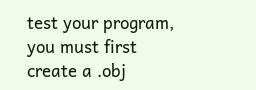test your program, you must first create a .obj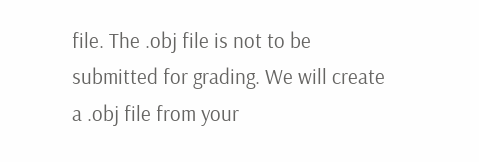file. The .obj file is not to be submitted for grading. We will create a .obj file from your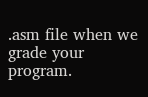.asm file when we grade your program.